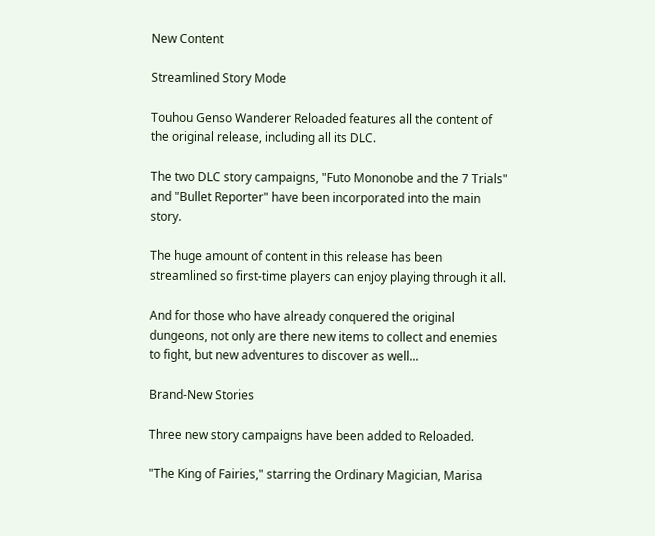New Content

Streamlined Story Mode

Touhou Genso Wanderer Reloaded features all the content of the original release, including all its DLC.

The two DLC story campaigns, "Futo Mononobe and the 7 Trials" and "Bullet Reporter" have been incorporated into the main story.

The huge amount of content in this release has been streamlined so first-time players can enjoy playing through it all.

And for those who have already conquered the original dungeons, not only are there new items to collect and enemies to fight, but new adventures to discover as well...

Brand-New Stories

Three new story campaigns have been added to Reloaded.

"The King of Fairies," starring the Ordinary Magician, Marisa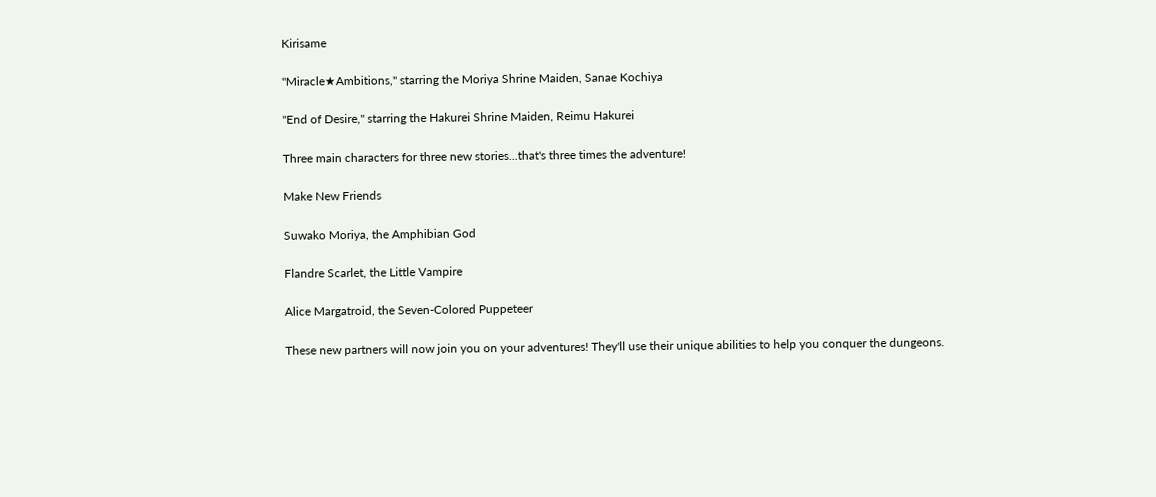Kirisame

"Miracle★Ambitions," starring the Moriya Shrine Maiden, Sanae Kochiya

"End of Desire," starring the Hakurei Shrine Maiden, Reimu Hakurei

Three main characters for three new stories...that's three times the adventure!

Make New Friends

Suwako Moriya, the Amphibian God

Flandre Scarlet, the Little Vampire

Alice Margatroid, the Seven-Colored Puppeteer

These new partners will now join you on your adventures! They'll use their unique abilities to help you conquer the dungeons.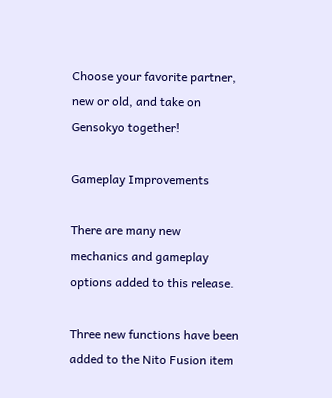Choose your favorite partner, new or old, and take on Gensokyo together!

Gameplay Improvements

There are many new mechanics and gameplay options added to this release.

Three new functions have been added to the Nito Fusion item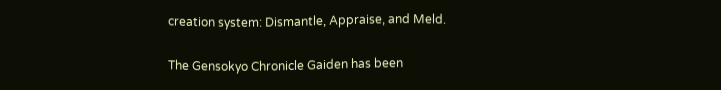creation system: Dismantle, Appraise, and Meld.

The Gensokyo Chronicle Gaiden has been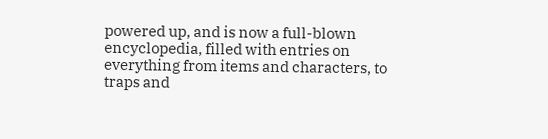powered up, and is now a full-blown encyclopedia, filled with entries on everything from items and characters, to traps and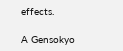effects.

A Gensokyo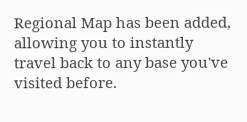Regional Map has been added, allowing you to instantly travel back to any base you've visited before.